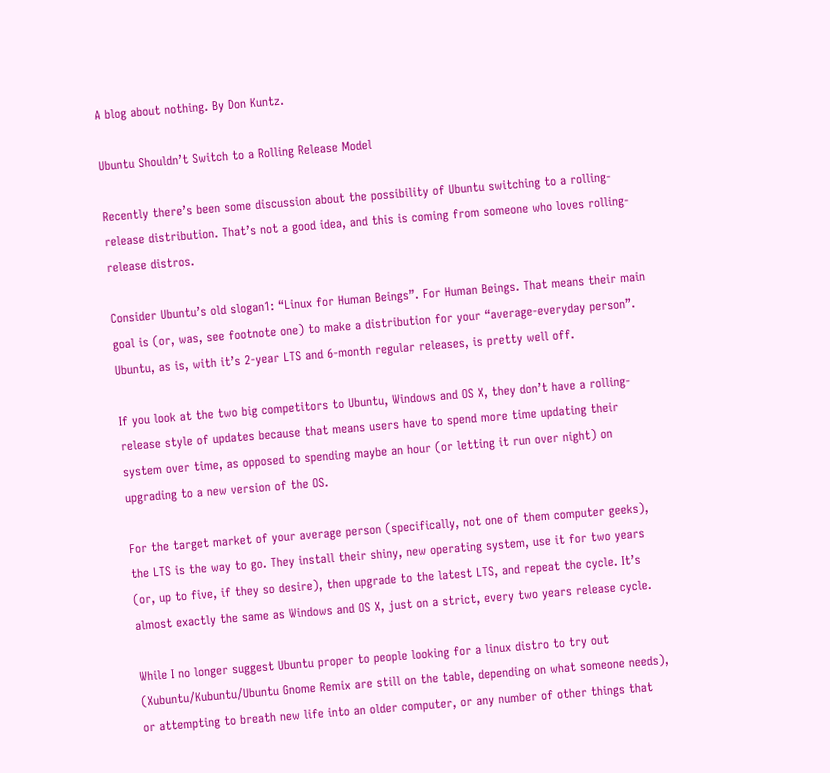A blog about nothing. By Don Kuntz.

Ubuntu Shouldn’t Switch to a Rolling Release Model

Recently there’s been some discussion about the possibility of Ubuntu switching to a rolling-release distribution. That’s not a good idea, and this is coming from someone who loves rolling-release distros.

Consider Ubuntu’s old slogan1: “Linux for Human Beings”. For Human Beings. That means their main goal is (or, was, see footnote one) to make a distribution for your “average-everyday person”. Ubuntu, as is, with it’s 2-year LTS and 6-month regular releases, is pretty well off.

If you look at the two big competitors to Ubuntu, Windows and OS X, they don’t have a rolling-release style of updates because that means users have to spend more time updating their system over time, as opposed to spending maybe an hour (or letting it run over night) on upgrading to a new version of the OS.

For the target market of your average person (specifically, not one of them computer geeks), the LTS is the way to go. They install their shiny, new operating system, use it for two years (or, up to five, if they so desire), then upgrade to the latest LTS, and repeat the cycle. It’s almost exactly the same as Windows and OS X, just on a strict, every two years release cycle.

While I no longer suggest Ubuntu proper to people looking for a linux distro to try out (Xubuntu/Kubuntu/Ubuntu Gnome Remix are still on the table, depending on what someone needs), or attempting to breath new life into an older computer, or any number of other things that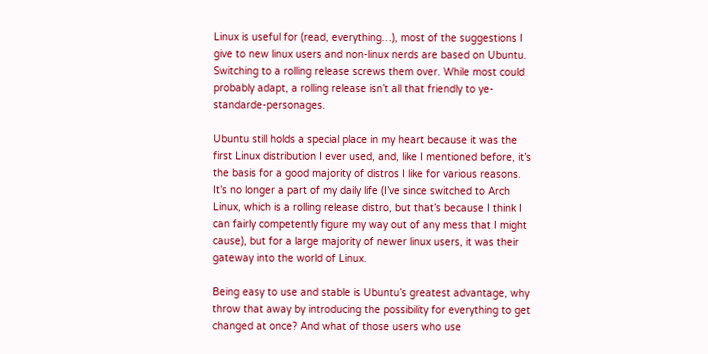Linux is useful for (read, everything…), most of the suggestions I give to new linux users and non-linux nerds are based on Ubuntu. Switching to a rolling release screws them over. While most could probably adapt, a rolling release isn’t all that friendly to ye-standarde-personages.

Ubuntu still holds a special place in my heart because it was the first Linux distribution I ever used, and, like I mentioned before, it’s the basis for a good majority of distros I like for various reasons. It’s no longer a part of my daily life (I’ve since switched to Arch Linux, which is a rolling release distro, but that’s because I think I can fairly competently figure my way out of any mess that I might cause), but for a large majority of newer linux users, it was their gateway into the world of Linux.

Being easy to use and stable is Ubuntu’s greatest advantage, why throw that away by introducing the possibility for everything to get changed at once? And what of those users who use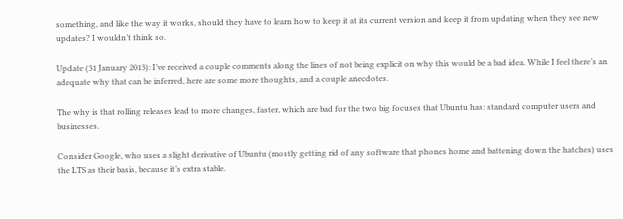something, and like the way it works, should they have to learn how to keep it at its current version and keep it from updating when they see new updates? I wouldn’t think so.

Update (31 January 2013): I’ve received a couple comments along the lines of not being explicit on why this would be a bad idea. While I feel there’s an adequate why that can be inferred, here are some more thoughts, and a couple anecdotes.

The why is that rolling releases lead to more changes, faster, which are bad for the two big focuses that Ubuntu has: standard computer users and businesses.

Consider Google, who uses a slight derivative of Ubuntu (mostly getting rid of any software that phones home and battening down the hatches) uses the LTS as their basis, because it’s extra stable.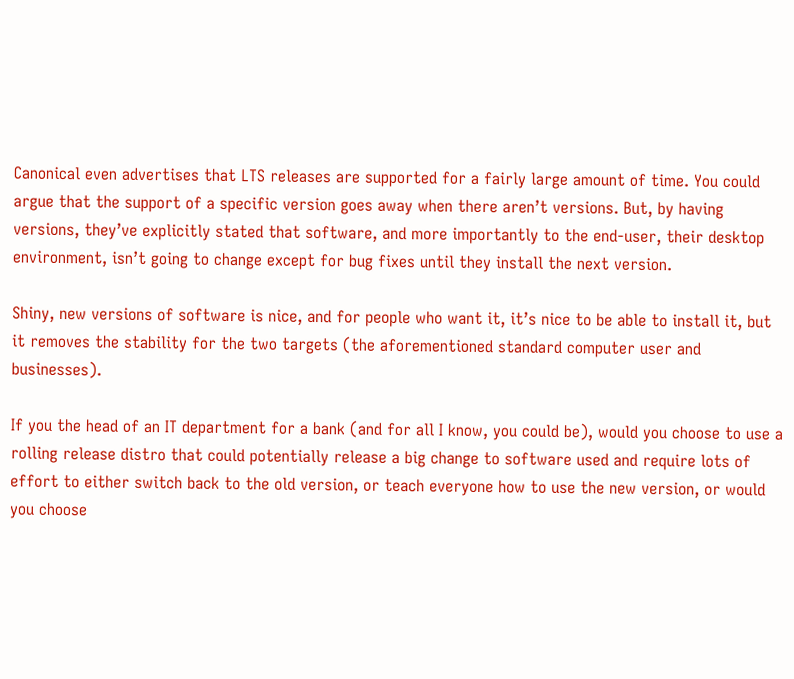Canonical even advertises that LTS releases are supported for a fairly large amount of time. You could argue that the support of a specific version goes away when there aren’t versions. But, by having versions, they’ve explicitly stated that software, and more importantly to the end-user, their desktop environment, isn’t going to change except for bug fixes until they install the next version.

Shiny, new versions of software is nice, and for people who want it, it’s nice to be able to install it, but it removes the stability for the two targets (the aforementioned standard computer user and businesses).

If you the head of an IT department for a bank (and for all I know, you could be), would you choose to use a rolling release distro that could potentially release a big change to software used and require lots of effort to either switch back to the old version, or teach everyone how to use the new version, or would you choose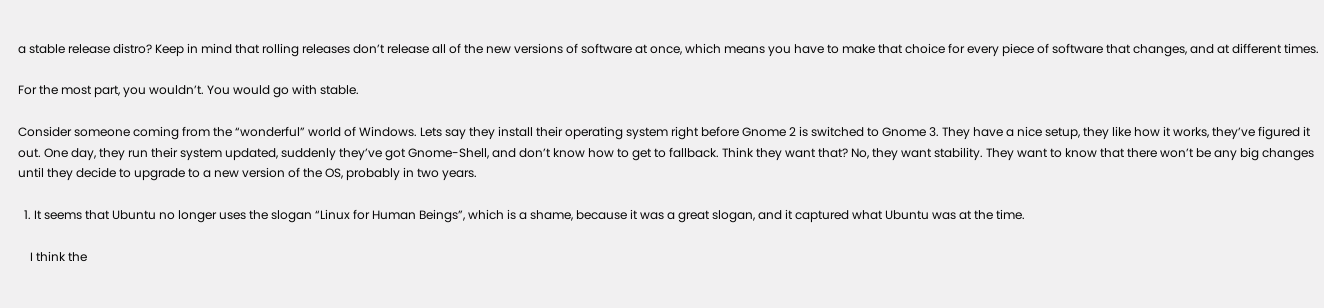a stable release distro? Keep in mind that rolling releases don’t release all of the new versions of software at once, which means you have to make that choice for every piece of software that changes, and at different times.

For the most part, you wouldn’t. You would go with stable.

Consider someone coming from the “wonderful” world of Windows. Lets say they install their operating system right before Gnome 2 is switched to Gnome 3. They have a nice setup, they like how it works, they’ve figured it out. One day, they run their system updated, suddenly they’ve got Gnome-Shell, and don’t know how to get to fallback. Think they want that? No, they want stability. They want to know that there won’t be any big changes until they decide to upgrade to a new version of the OS, probably in two years.

  1. It seems that Ubuntu no longer uses the slogan “Linux for Human Beings”, which is a shame, because it was a great slogan, and it captured what Ubuntu was at the time.

    I think the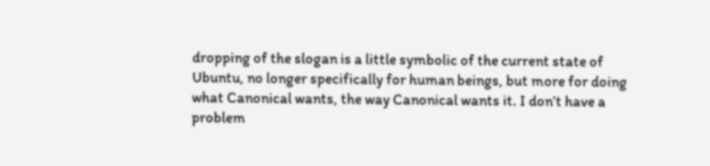dropping of the slogan is a little symbolic of the current state of Ubuntu, no longer specifically for human beings, but more for doing what Canonical wants, the way Canonical wants it. I don’t have a problem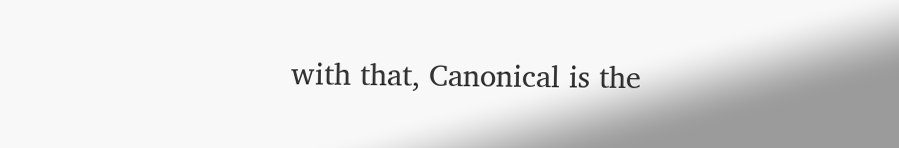with that, Canonical is the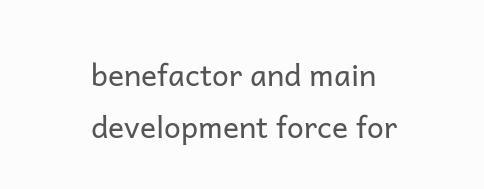benefactor and main development force for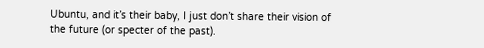Ubuntu, and it’s their baby, I just don’t share their vision of the future (or specter of the past).